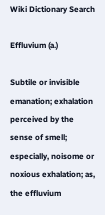Wiki Dictionary Search

Effluvium (a.)

Subtile or invisible emanation; exhalation perceived by the sense of smell; especially, noisome or noxious exhalation; as, the effluvium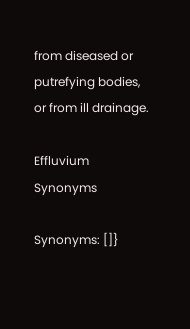from diseased or putrefying bodies, or from ill drainage.

Effluvium Synonyms

Synonyms: []}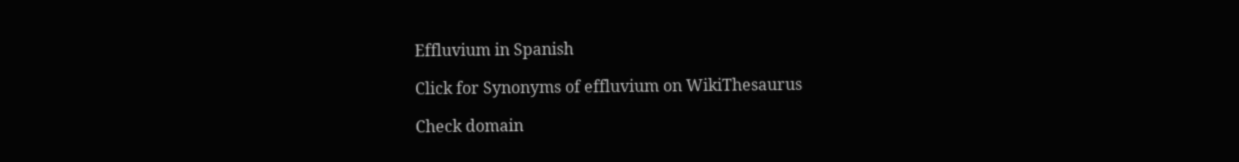Effluvium in Spanish

Click for Synonyms of effluvium on WikiThesaurus

Check domain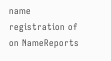name registration of on NameReports